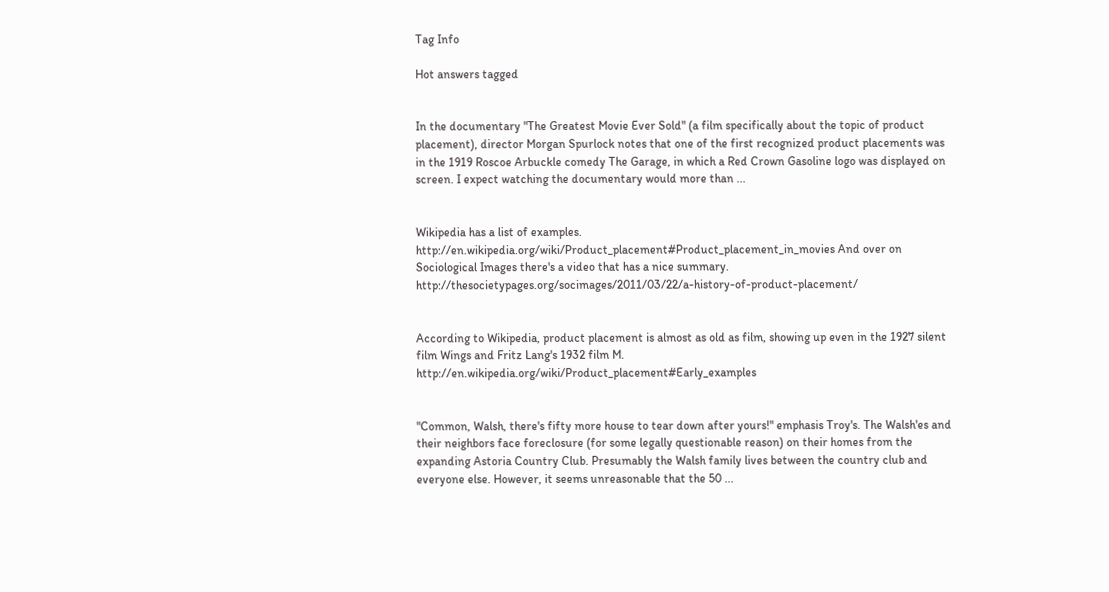Tag Info

Hot answers tagged


In the documentary "The Greatest Movie Ever Sold" (a film specifically about the topic of product placement), director Morgan Spurlock notes that one of the first recognized product placements was in the 1919 Roscoe Arbuckle comedy The Garage, in which a Red Crown Gasoline logo was displayed on screen. I expect watching the documentary would more than ...


Wikipedia has a list of examples. http://en.wikipedia.org/wiki/Product_placement#Product_placement_in_movies And over on Sociological Images there's a video that has a nice summary. http://thesocietypages.org/socimages/2011/03/22/a-history-of-product-placement/


According to Wikipedia, product placement is almost as old as film, showing up even in the 1927 silent film Wings and Fritz Lang's 1932 film M. http://en.wikipedia.org/wiki/Product_placement#Early_examples


"Common, Walsh, there's fifty more house to tear down after yours!" emphasis Troy's. The Walsh'es and their neighbors face foreclosure (for some legally questionable reason) on their homes from the expanding Astoria Country Club. Presumably the Walsh family lives between the country club and everyone else. However, it seems unreasonable that the 50 ...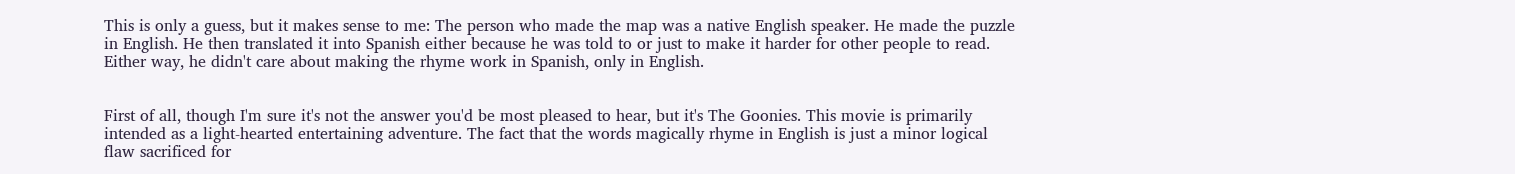This is only a guess, but it makes sense to me: The person who made the map was a native English speaker. He made the puzzle in English. He then translated it into Spanish either because he was told to or just to make it harder for other people to read. Either way, he didn't care about making the rhyme work in Spanish, only in English.


First of all, though I'm sure it's not the answer you'd be most pleased to hear, but it's The Goonies. This movie is primarily intended as a light-hearted entertaining adventure. The fact that the words magically rhyme in English is just a minor logical flaw sacrificed for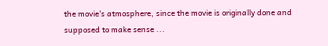the movie's atmosphere, since the movie is originally done and supposed to make sense ...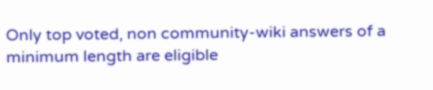Only top voted, non community-wiki answers of a minimum length are eligible